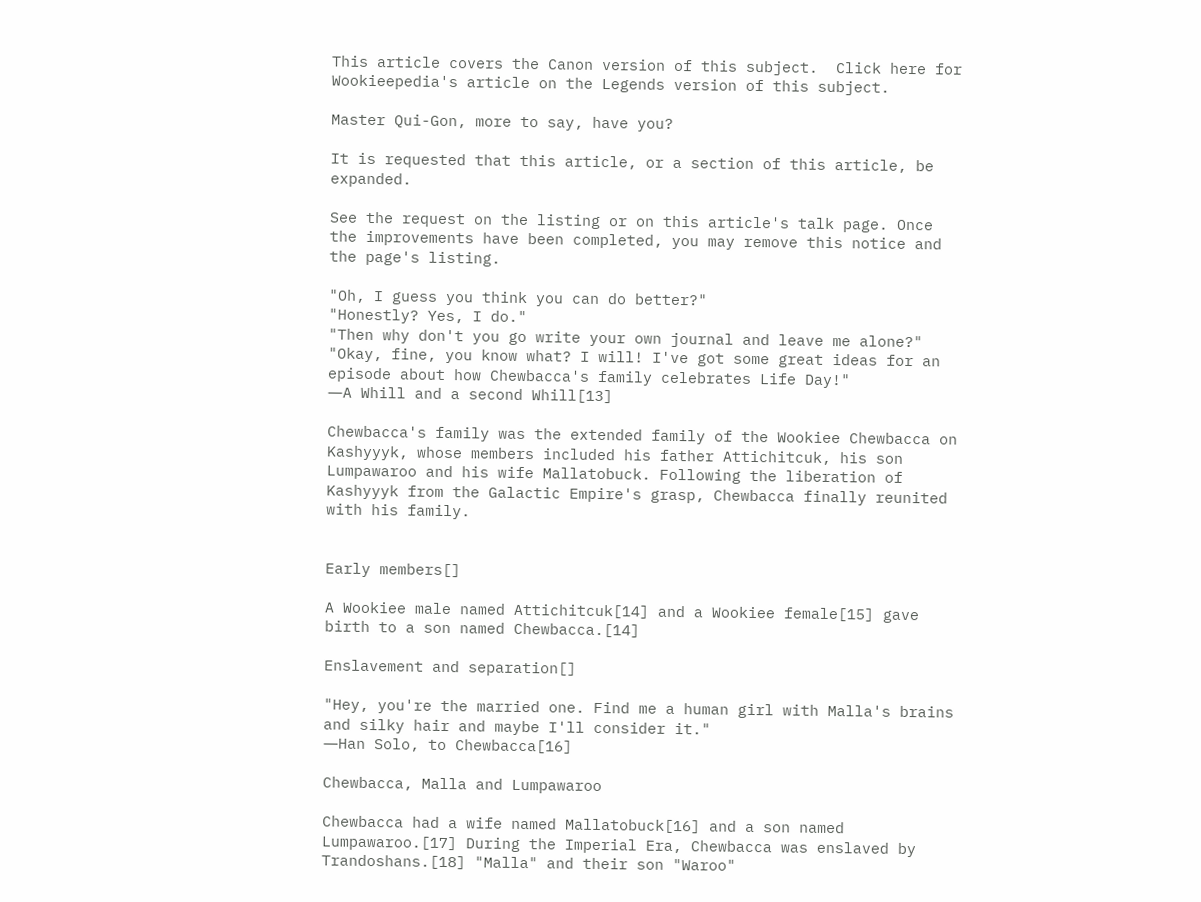This article covers the Canon version of this subject.  Click here for Wookieepedia's article on the Legends version of this subject.

Master Qui-Gon, more to say, have you?

It is requested that this article, or a section of this article, be expanded.

See the request on the listing or on this article's talk page. Once the improvements have been completed, you may remove this notice and the page's listing.

"Oh, I guess you think you can do better?"
"Honestly? Yes, I do."
"Then why don't you go write your own journal and leave me alone?"
"Okay, fine, you know what? I will! I've got some great ideas for an episode about how Chewbacca's family celebrates Life Day!"
―A Whill and a second Whill[13]

Chewbacca's family was the extended family of the Wookiee Chewbacca on Kashyyyk, whose members included his father Attichitcuk, his son Lumpawaroo and his wife Mallatobuck. Following the liberation of Kashyyyk from the Galactic Empire's grasp, Chewbacca finally reunited with his family.


Early members[]

A Wookiee male named Attichitcuk[14] and a Wookiee female[15] gave birth to a son named Chewbacca.[14]

Enslavement and separation[]

"Hey, you're the married one. Find me a human girl with Malla's brains and silky hair and maybe I'll consider it."
―Han Solo, to Chewbacca[16]

Chewbacca, Malla and Lumpawaroo

Chewbacca had a wife named Mallatobuck[16] and a son named Lumpawaroo.[17] During the Imperial Era, Chewbacca was enslaved by Trandoshans.[18] "Malla" and their son "Waroo"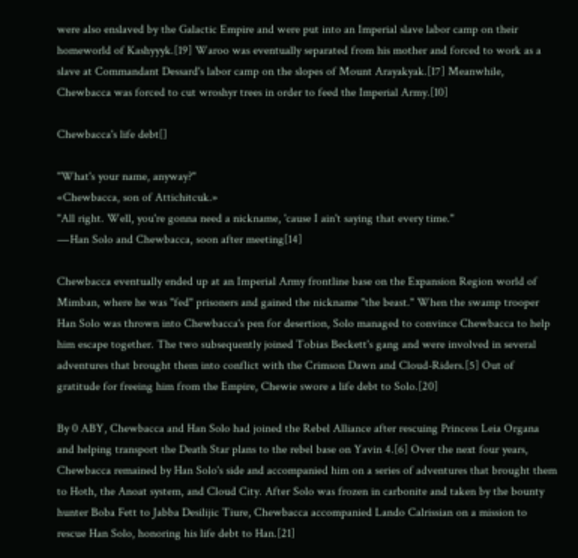were also enslaved by the Galactic Empire and were put into an Imperial slave labor camp on their homeworld of Kashyyyk.[19] Waroo was eventually separated from his mother and forced to work as a slave at Commandant Dessard's labor camp on the slopes of Mount Arayakyak.[17] Meanwhile, Chewbacca was forced to cut wroshyr trees in order to feed the Imperial Army.[10]

Chewbacca's life debt[]

"What's your name, anyway?"
«Chewbacca, son of Attichitcuk.»
"All right. Well, you're gonna need a nickname, 'cause I ain't saying that every time."
―Han Solo and Chewbacca, soon after meeting[14]

Chewbacca eventually ended up at an Imperial Army frontline base on the Expansion Region world of Mimban, where he was "fed" prisoners and gained the nickname "the beast." When the swamp trooper Han Solo was thrown into Chewbacca's pen for desertion, Solo managed to convince Chewbacca to help him escape together. The two subsequently joined Tobias Beckett's gang and were involved in several adventures that brought them into conflict with the Crimson Dawn and Cloud-Riders.[5] Out of gratitude for freeing him from the Empire, Chewie swore a life debt to Solo.[20]

By 0 ABY, Chewbacca and Han Solo had joined the Rebel Alliance after rescuing Princess Leia Organa and helping transport the Death Star plans to the rebel base on Yavin 4.[6] Over the next four years, Chewbacca remained by Han Solo's side and accompanied him on a series of adventures that brought them to Hoth, the Anoat system, and Cloud City. After Solo was frozen in carbonite and taken by the bounty hunter Boba Fett to Jabba Desilijic Tiure, Chewbacca accompanied Lando Calrissian on a mission to rescue Han Solo, honoring his life debt to Han.[21]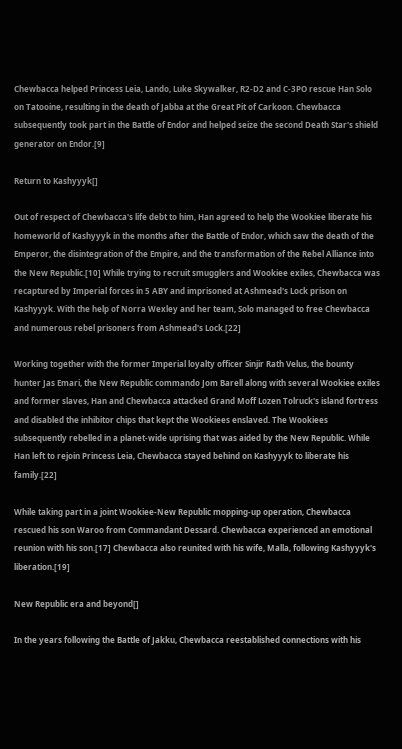Chewbacca helped Princess Leia, Lando, Luke Skywalker, R2-D2 and C-3PO rescue Han Solo on Tatooine, resulting in the death of Jabba at the Great Pit of Carkoon. Chewbacca subsequently took part in the Battle of Endor and helped seize the second Death Star's shield generator on Endor.[9]

Return to Kashyyyk[]

Out of respect of Chewbacca's life debt to him, Han agreed to help the Wookiee liberate his homeworld of Kashyyyk in the months after the Battle of Endor, which saw the death of the Emperor, the disintegration of the Empire, and the transformation of the Rebel Alliance into the New Republic.[10] While trying to recruit smugglers and Wookiee exiles, Chewbacca was recaptured by Imperial forces in 5 ABY and imprisoned at Ashmead's Lock prison on Kashyyyk. With the help of Norra Wexley and her team, Solo managed to free Chewbacca and numerous rebel prisoners from Ashmead's Lock.[22]

Working together with the former Imperial loyalty officer Sinjir Rath Velus, the bounty hunter Jas Emari, the New Republic commando Jom Barell along with several Wookiee exiles and former slaves, Han and Chewbacca attacked Grand Moff Lozen Tolruck's island fortress and disabled the inhibitor chips that kept the Wookiees enslaved. The Wookiees subsequently rebelled in a planet-wide uprising that was aided by the New Republic. While Han left to rejoin Princess Leia, Chewbacca stayed behind on Kashyyyk to liberate his family.[22]

While taking part in a joint Wookiee-New Republic mopping-up operation, Chewbacca rescued his son Waroo from Commandant Dessard. Chewbacca experienced an emotional reunion with his son.[17] Chewbacca also reunited with his wife, Malla, following Kashyyyk's liberation.[19]

New Republic era and beyond[]

In the years following the Battle of Jakku, Chewbacca reestablished connections with his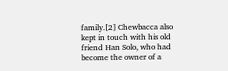family.[2] Chewbacca also kept in touch with his old friend Han Solo, who had become the owner of a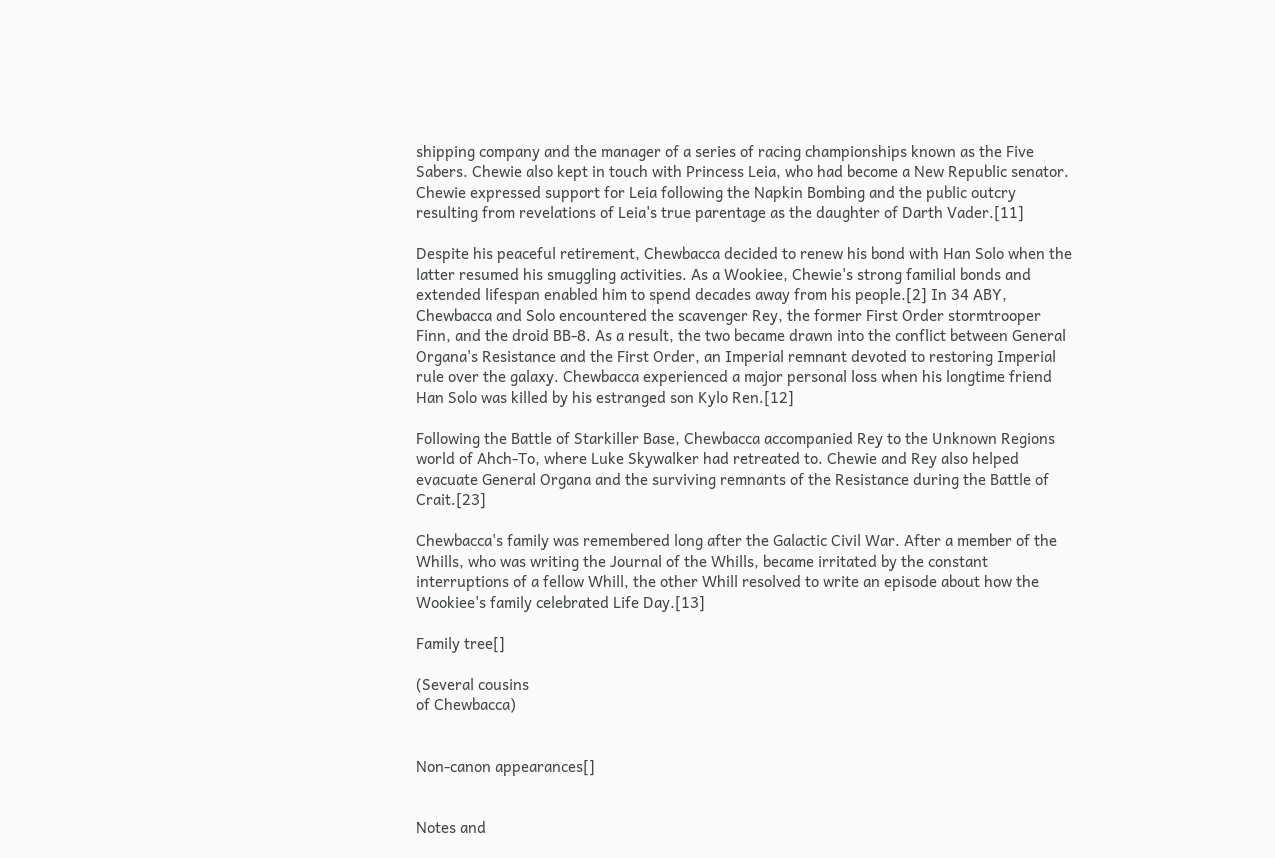shipping company and the manager of a series of racing championships known as the Five Sabers. Chewie also kept in touch with Princess Leia, who had become a New Republic senator. Chewie expressed support for Leia following the Napkin Bombing and the public outcry resulting from revelations of Leia's true parentage as the daughter of Darth Vader.[11]

Despite his peaceful retirement, Chewbacca decided to renew his bond with Han Solo when the latter resumed his smuggling activities. As a Wookiee, Chewie's strong familial bonds and extended lifespan enabled him to spend decades away from his people.[2] In 34 ABY, Chewbacca and Solo encountered the scavenger Rey, the former First Order stormtrooper Finn, and the droid BB-8. As a result, the two became drawn into the conflict between General Organa's Resistance and the First Order, an Imperial remnant devoted to restoring Imperial rule over the galaxy. Chewbacca experienced a major personal loss when his longtime friend Han Solo was killed by his estranged son Kylo Ren.[12]

Following the Battle of Starkiller Base, Chewbacca accompanied Rey to the Unknown Regions world of Ahch-To, where Luke Skywalker had retreated to. Chewie and Rey also helped evacuate General Organa and the surviving remnants of the Resistance during the Battle of Crait.[23]

Chewbacca's family was remembered long after the Galactic Civil War. After a member of the Whills, who was writing the Journal of the Whills, became irritated by the constant interruptions of a fellow Whill, the other Whill resolved to write an episode about how the Wookiee's family celebrated Life Day.[13]

Family tree[]

(Several cousins
of Chewbacca)


Non-canon appearances[]


Notes and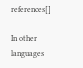references[]

In other languages